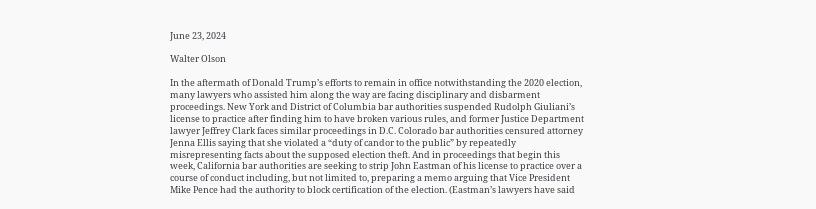June 23, 2024

Walter Olson

In the aftermath of Donald Trump’s efforts to remain in office notwithstanding the 2020 election, many lawyers who assisted him along the way are facing disciplinary and disbarment proceedings. New York and District of Columbia bar authorities suspended Rudolph Giuliani’s license to practice after finding him to have broken various rules, and former Justice Department lawyer Jeffrey Clark faces similar proceedings in D.C. Colorado bar authorities censured attorney Jenna Ellis saying that she violated a “duty of candor to the public” by repeatedly misrepresenting facts about the supposed election theft. And in proceedings that begin this week, California bar authorities are seeking to strip John Eastman of his license to practice over a course of conduct including, but not limited to, preparing a memo arguing that Vice President Mike Pence had the authority to block certification of the election. (Eastman’s lawyers have said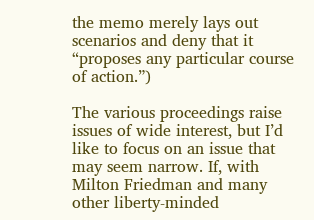the memo merely lays out scenarios and deny that it “proposes any particular course of action.”)

The various proceedings raise issues of wide interest, but I’d like to focus on an issue that may seem narrow. If, with Milton Friedman and many other liberty‐minded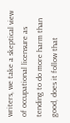writers, we take a skeptical view of occupational licensure as tending to do more harm than good, does it follow that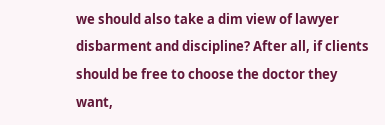we should also take a dim view of lawyer disbarment and discipline? After all, if clients should be free to choose the doctor they want,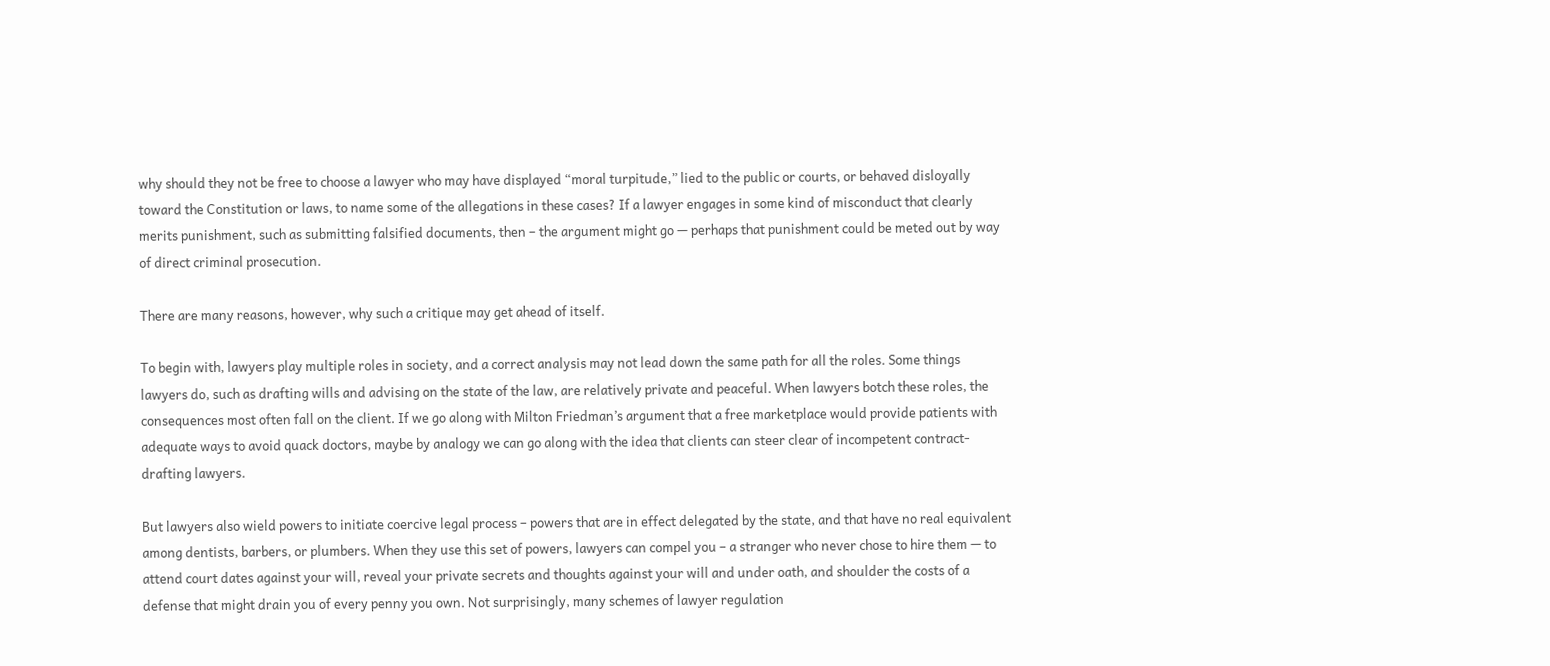why should they not be free to choose a lawyer who may have displayed “moral turpitude,” lied to the public or courts, or behaved disloyally toward the Constitution or laws, to name some of the allegations in these cases? If a lawyer engages in some kind of misconduct that clearly merits punishment, such as submitting falsified documents, then – the argument might go — perhaps that punishment could be meted out by way of direct criminal prosecution.

There are many reasons, however, why such a critique may get ahead of itself.

To begin with, lawyers play multiple roles in society, and a correct analysis may not lead down the same path for all the roles. Some things lawyers do, such as drafting wills and advising on the state of the law, are relatively private and peaceful. When lawyers botch these roles, the consequences most often fall on the client. If we go along with Milton Friedman’s argument that a free marketplace would provide patients with adequate ways to avoid quack doctors, maybe by analogy we can go along with the idea that clients can steer clear of incompetent contract‐drafting lawyers.

But lawyers also wield powers to initiate coercive legal process – powers that are in effect delegated by the state, and that have no real equivalent among dentists, barbers, or plumbers. When they use this set of powers, lawyers can compel you – a stranger who never chose to hire them — to attend court dates against your will, reveal your private secrets and thoughts against your will and under oath, and shoulder the costs of a defense that might drain you of every penny you own. Not surprisingly, many schemes of lawyer regulation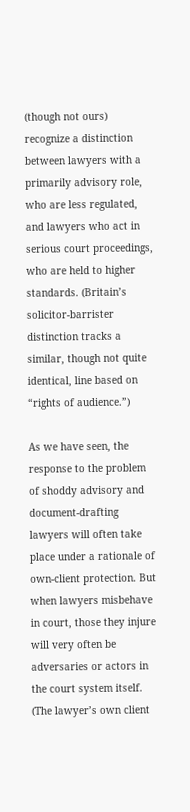(though not ours) recognize a distinction between lawyers with a primarily advisory role, who are less regulated, and lawyers who act in serious court proceedings, who are held to higher standards. (Britain’s solicitor‐barrister distinction tracks a similar, though not quite identical, line based on “rights of audience.”)

As we have seen, the response to the problem of shoddy advisory and document‐drafting lawyers will often take place under a rationale of own‐client protection. But when lawyers misbehave in court, those they injure will very often be adversaries or actors in the court system itself. (The lawyer’s own client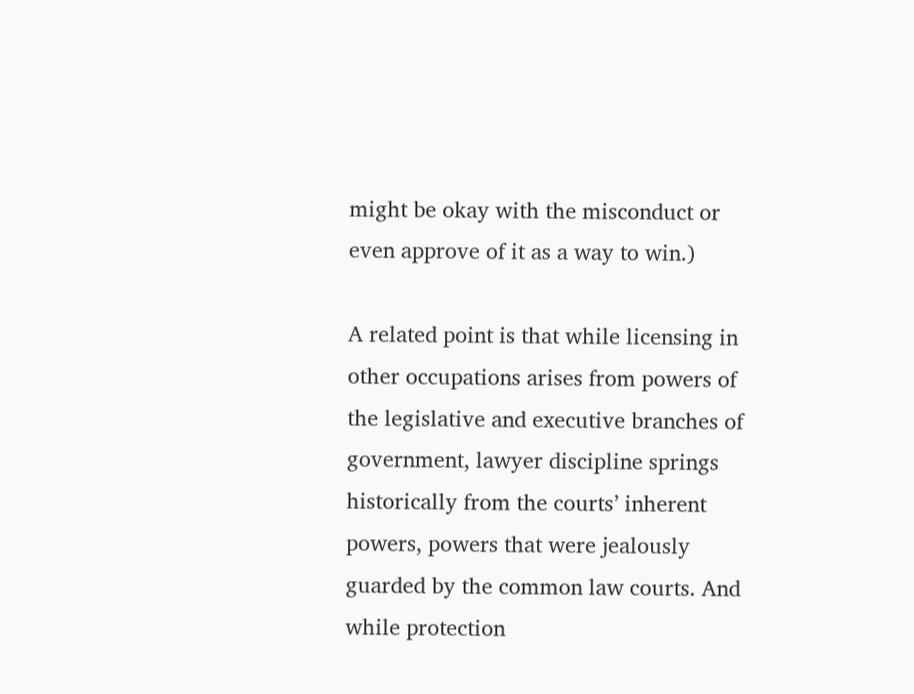might be okay with the misconduct or even approve of it as a way to win.)

A related point is that while licensing in other occupations arises from powers of the legislative and executive branches of government, lawyer discipline springs historically from the courts’ inherent powers, powers that were jealously guarded by the common law courts. And while protection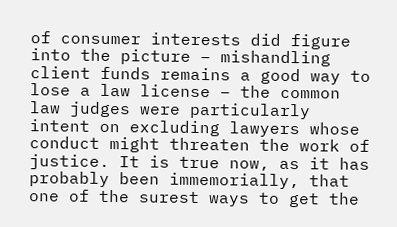of consumer interests did figure into the picture – mishandling client funds remains a good way to lose a law license – the common law judges were particularly intent on excluding lawyers whose conduct might threaten the work of justice. It is true now, as it has probably been immemorially, that one of the surest ways to get the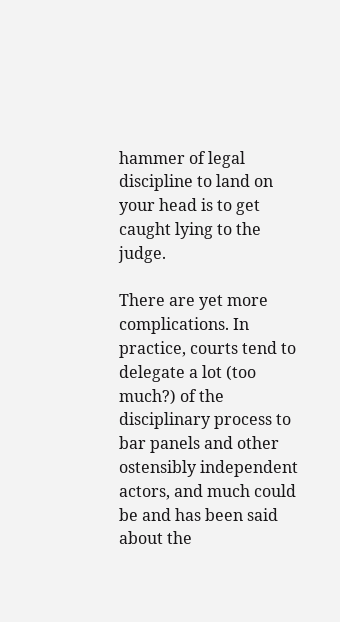hammer of legal discipline to land on your head is to get caught lying to the judge.

There are yet more complications. In practice, courts tend to delegate a lot (too much?) of the disciplinary process to bar panels and other ostensibly independent actors, and much could be and has been said about the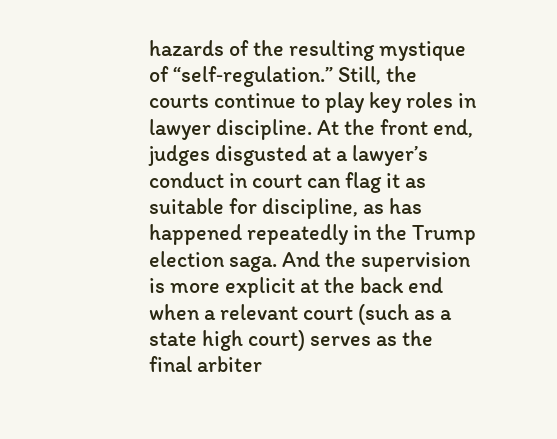hazards of the resulting mystique of “self‐regulation.” Still, the courts continue to play key roles in lawyer discipline. At the front end, judges disgusted at a lawyer’s conduct in court can flag it as suitable for discipline, as has happened repeatedly in the Trump election saga. And the supervision is more explicit at the back end when a relevant court (such as a state high court) serves as the final arbiter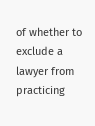of whether to exclude a lawyer from practicing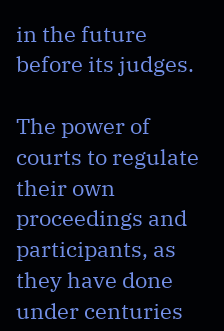in the future before its judges.

The power of courts to regulate their own proceedings and participants, as they have done under centuries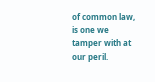of common law, is one we tamper with at our peril.